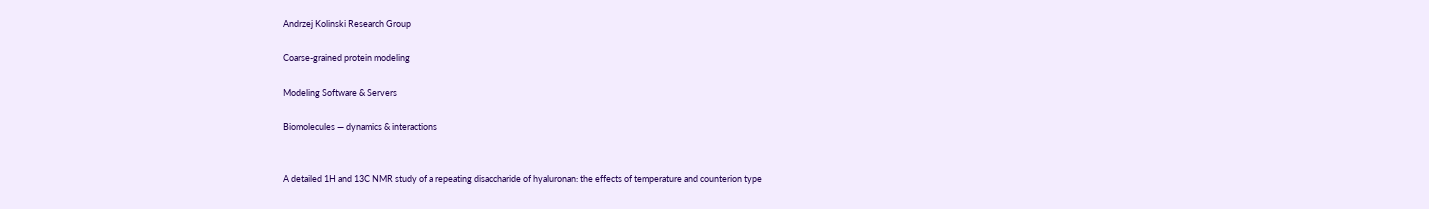Andrzej Kolinski Research Group

Coarse-grained protein modeling

Modeling Software & Servers

Biomolecules — dynamics & interactions


A detailed 1H and 13C NMR study of a repeating disaccharide of hyaluronan: the effects of temperature and counterion type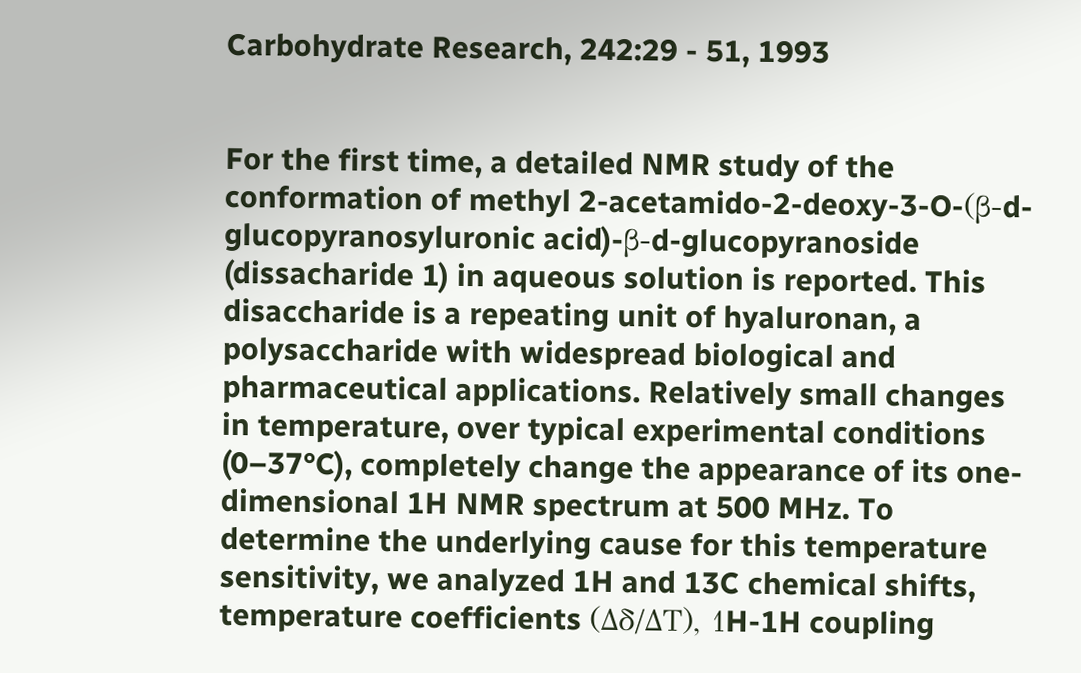Carbohydrate Research, 242:29 - 51, 1993


For the first time, a detailed NMR study of the conformation of methyl 2-acetamido-2-deoxy-3-O-(β-d-glucopyranosyluronic acid)-β-d-glucopyranoside (dissacharide 1) in aqueous solution is reported. This disaccharide is a repeating unit of hyaluronan, a polysaccharide with widespread biological and pharmaceutical applications. Relatively small changes in temperature, over typical experimental conditions (0–37°C), completely change the appearance of its one-dimensional 1H NMR spectrum at 500 MHz. To determine the underlying cause for this temperature sensitivity, we analyzed 1H and 13C chemical shifts, temperature coefficients (Δδ/ΔT), 1H-1H coupling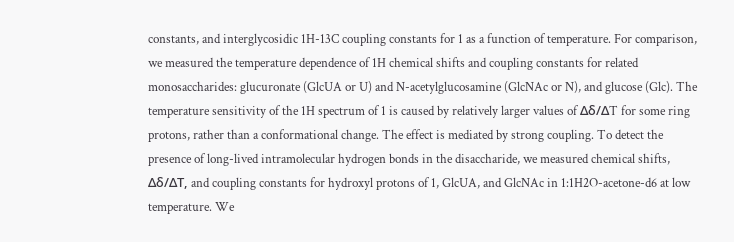constants, and interglycosidic 1H-13C coupling constants for 1 as a function of temperature. For comparison, we measured the temperature dependence of 1H chemical shifts and coupling constants for related monosaccharides: glucuronate (GlcUA or U) and N-acetylglucosamine (GlcNAc or N), and glucose (Glc). The temperature sensitivity of the 1H spectrum of 1 is caused by relatively larger values of Δδ/ΔT for some ring protons, rather than a conformational change. The effect is mediated by strong coupling. To detect the presence of long-lived intramolecular hydrogen bonds in the disaccharide, we measured chemical shifts, Δδ/ΔT, and coupling constants for hydroxyl protons of 1, GlcUA, and GlcNAc in 1:1H2O-acetone-d6 at low temperature. We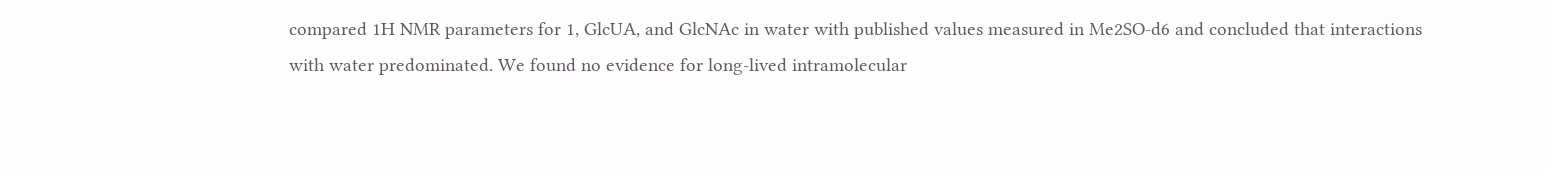compared 1H NMR parameters for 1, GlcUA, and GlcNAc in water with published values measured in Me2SO-d6 and concluded that interactions with water predominated. We found no evidence for long-lived intramolecular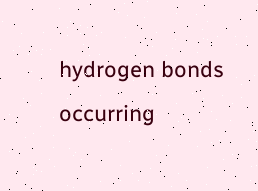hydrogen bonds occurring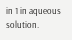in 1 in aqueous solution.